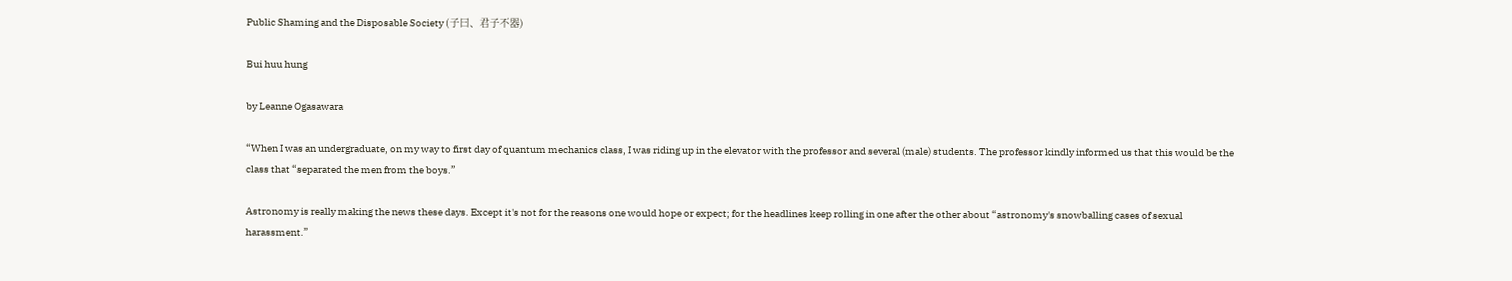Public Shaming and the Disposable Society (子曰、君子不器)

Bui huu hung

by Leanne Ogasawara

“When I was an undergraduate, on my way to first day of quantum mechanics class, I was riding up in the elevator with the professor and several (male) students. The professor kindly informed us that this would be the class that “separated the men from the boys.”

Astronomy is really making the news these days. Except it's not for the reasons one would hope or expect; for the headlines keep rolling in one after the other about “astronomy's snowballing cases of sexual harassment.”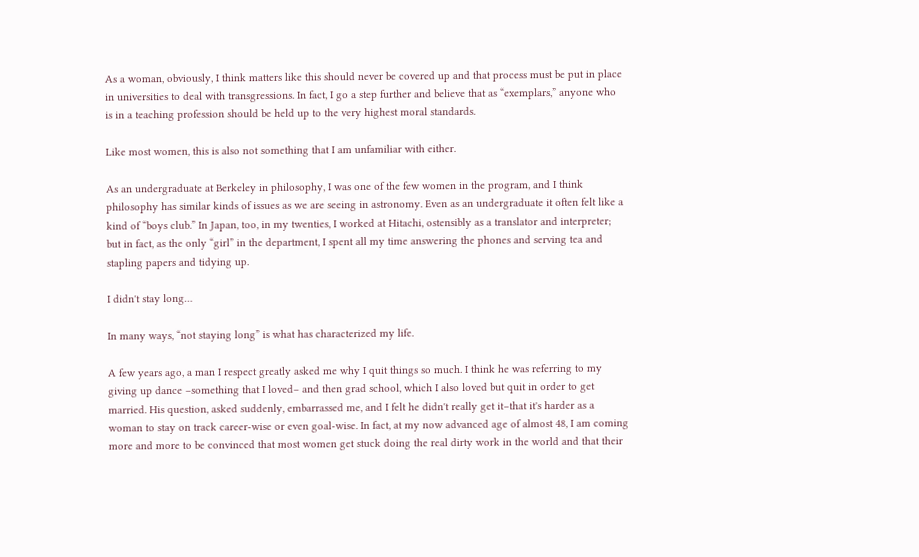As a woman, obviously, I think matters like this should never be covered up and that process must be put in place in universities to deal with transgressions. In fact, I go a step further and believe that as “exemplars,” anyone who is in a teaching profession should be held up to the very highest moral standards.

Like most women, this is also not something that I am unfamiliar with either.

As an undergraduate at Berkeley in philosophy, I was one of the few women in the program, and I think philosophy has similar kinds of issues as we are seeing in astronomy. Even as an undergraduate it often felt like a kind of “boys club.” In Japan, too, in my twenties, I worked at Hitachi, ostensibly as a translator and interpreter; but in fact, as the only “girl” in the department, I spent all my time answering the phones and serving tea and stapling papers and tidying up.

I didn't stay long…

In many ways, “not staying long” is what has characterized my life.

A few years ago, a man I respect greatly asked me why I quit things so much. I think he was referring to my giving up dance –something that I loved– and then grad school, which I also loved but quit in order to get married. His question, asked suddenly, embarrassed me, and I felt he didn't really get it–that it's harder as a woman to stay on track career-wise or even goal-wise. In fact, at my now advanced age of almost 48, I am coming more and more to be convinced that most women get stuck doing the real dirty work in the world and that their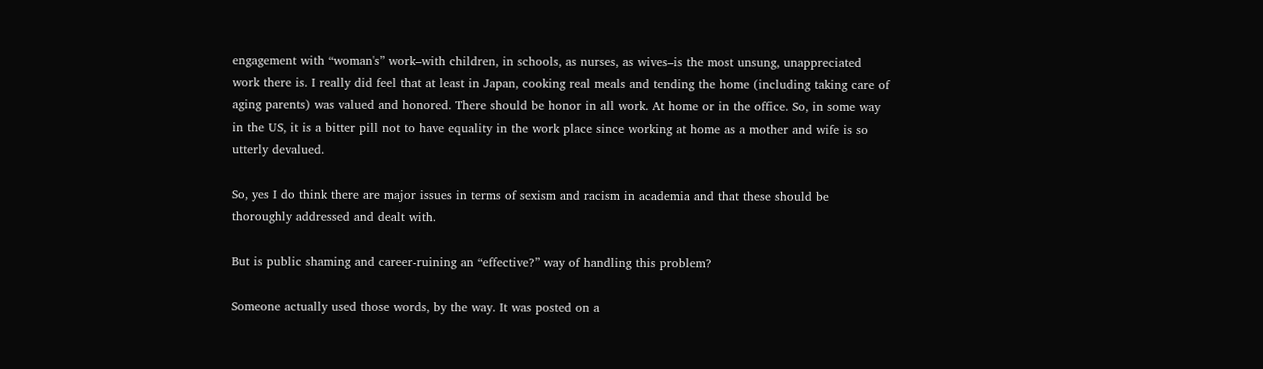engagement with “woman's” work–with children, in schools, as nurses, as wives–is the most unsung, unappreciated work there is. I really did feel that at least in Japan, cooking real meals and tending the home (including taking care of aging parents) was valued and honored. There should be honor in all work. At home or in the office. So, in some way in the US, it is a bitter pill not to have equality in the work place since working at home as a mother and wife is so utterly devalued.

So, yes I do think there are major issues in terms of sexism and racism in academia and that these should be thoroughly addressed and dealt with.

But is public shaming and career-ruining an “effective?” way of handling this problem?

Someone actually used those words, by the way. It was posted on a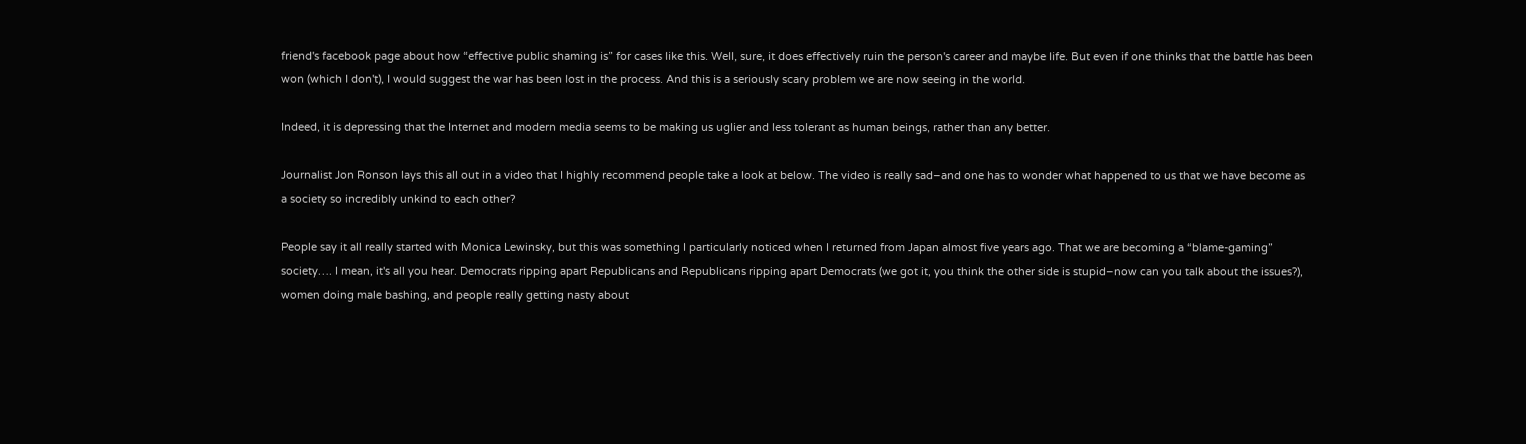friend's facebook page about how “effective public shaming is” for cases like this. Well, sure, it does effectively ruin the person's career and maybe life. But even if one thinks that the battle has been won (which I don't), I would suggest the war has been lost in the process. And this is a seriously scary problem we are now seeing in the world.

Indeed, it is depressing that the Internet and modern media seems to be making us uglier and less tolerant as human beings, rather than any better.

Journalist Jon Ronson lays this all out in a video that I highly recommend people take a look at below. The video is really sad–and one has to wonder what happened to us that we have become as a society so incredibly unkind to each other?

People say it all really started with Monica Lewinsky, but this was something I particularly noticed when I returned from Japan almost five years ago. That we are becoming a “blame-gaming” society…. I mean, it's all you hear. Democrats ripping apart Republicans and Republicans ripping apart Democrats (we got it, you think the other side is stupid–now can you talk about the issues?), women doing male bashing, and people really getting nasty about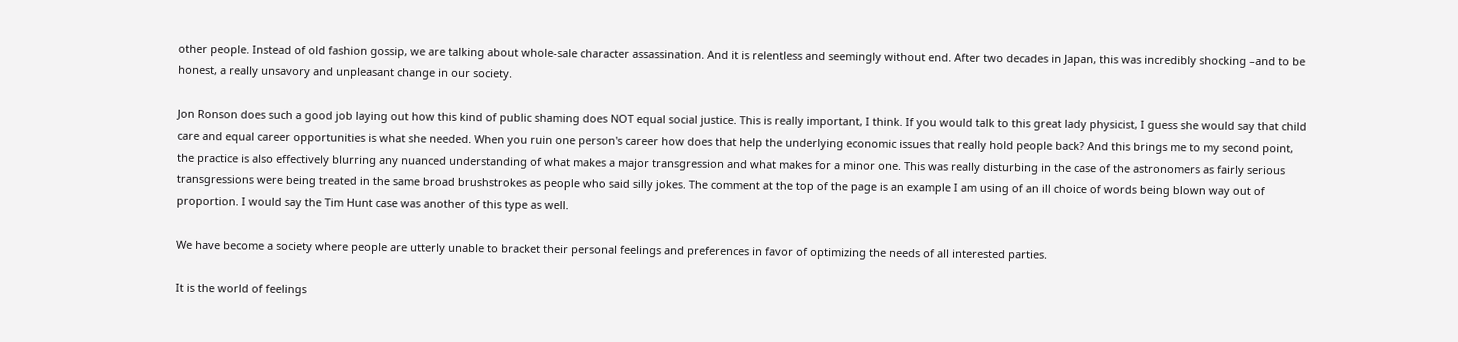other people. Instead of old fashion gossip, we are talking about whole-sale character assassination. And it is relentless and seemingly without end. After two decades in Japan, this was incredibly shocking –and to be honest, a really unsavory and unpleasant change in our society.

Jon Ronson does such a good job laying out how this kind of public shaming does NOT equal social justice. This is really important, I think. If you would talk to this great lady physicist, I guess she would say that child care and equal career opportunities is what she needed. When you ruin one person's career how does that help the underlying economic issues that really hold people back? And this brings me to my second point, the practice is also effectively blurring any nuanced understanding of what makes a major transgression and what makes for a minor one. This was really disturbing in the case of the astronomers as fairly serious transgressions were being treated in the same broad brushstrokes as people who said silly jokes. The comment at the top of the page is an example I am using of an ill choice of words being blown way out of proportion. I would say the Tim Hunt case was another of this type as well.

We have become a society where people are utterly unable to bracket their personal feelings and preferences in favor of optimizing the needs of all interested parties.

It is the world of feelings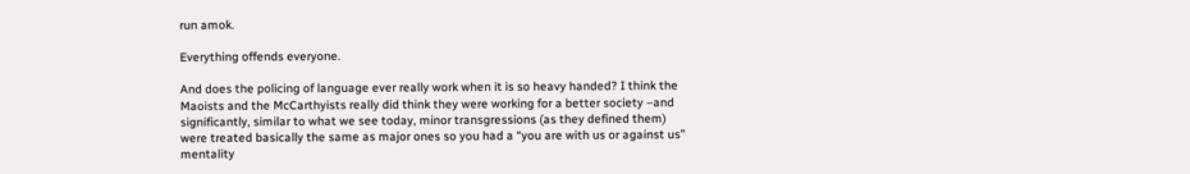run amok.

Everything offends everyone.

And does the policing of language ever really work when it is so heavy handed? I think the Maoists and the McCarthyists really did think they were working for a better society –and significantly, similar to what we see today, minor transgressions (as they defined them) were treated basically the same as major ones so you had a “you are with us or against us” mentality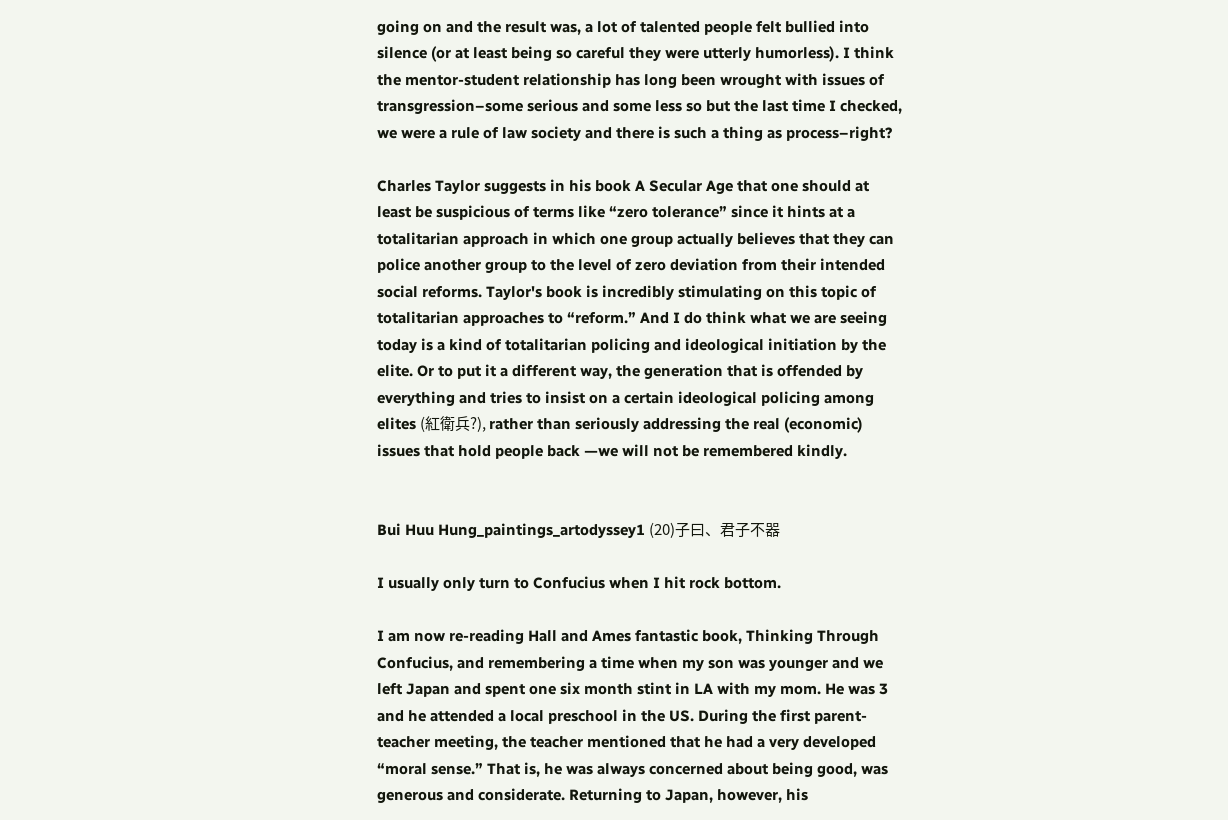going on and the result was, a lot of talented people felt bullied into silence (or at least being so careful they were utterly humorless). I think the mentor-student relationship has long been wrought with issues of transgression–some serious and some less so but the last time I checked, we were a rule of law society and there is such a thing as process–right?

Charles Taylor suggests in his book A Secular Age that one should at least be suspicious of terms like “zero tolerance” since it hints at a totalitarian approach in which one group actually believes that they can police another group to the level of zero deviation from their intended social reforms. Taylor's book is incredibly stimulating on this topic of totalitarian approaches to “reform.” And I do think what we are seeing today is a kind of totalitarian policing and ideological initiation by the elite. Or to put it a different way, the generation that is offended by everything and tries to insist on a certain ideological policing among elites (紅衛兵?), rather than seriously addressing the real (economic) issues that hold people back —we will not be remembered kindly.


Bui Huu Hung_paintings_artodyssey1 (20)子曰、君子不器

I usually only turn to Confucius when I hit rock bottom.

I am now re-reading Hall and Ames fantastic book, Thinking Through Confucius, and remembering a time when my son was younger and we left Japan and spent one six month stint in LA with my mom. He was 3 and he attended a local preschool in the US. During the first parent-teacher meeting, the teacher mentioned that he had a very developed “moral sense.” That is, he was always concerned about being good, was generous and considerate. Returning to Japan, however, his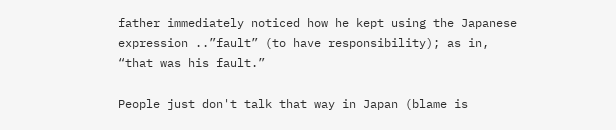father immediately noticed how he kept using the Japanese expression ..”fault” (to have responsibility); as in, “that was his fault.”

People just don't talk that way in Japan (blame is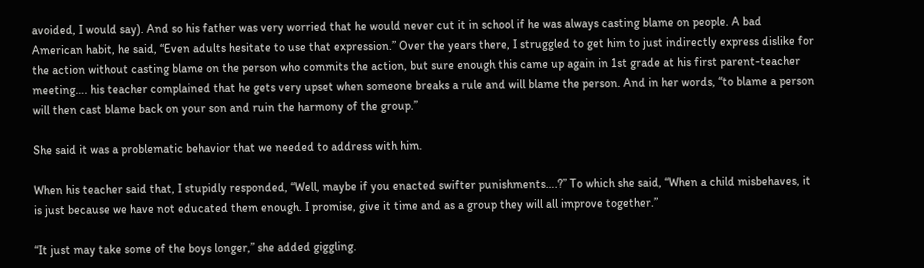avoided, I would say). And so his father was very worried that he would never cut it in school if he was always casting blame on people. A bad American habit, he said, “Even adults hesitate to use that expression.” Over the years there, I struggled to get him to just indirectly express dislike for the action without casting blame on the person who commits the action, but sure enough this came up again in 1st grade at his first parent-teacher meeting…. his teacher complained that he gets very upset when someone breaks a rule and will blame the person. And in her words, “to blame a person will then cast blame back on your son and ruin the harmony of the group.”

She said it was a problematic behavior that we needed to address with him.

When his teacher said that, I stupidly responded, “Well, maybe if you enacted swifter punishments….?” To which she said, “When a child misbehaves, it is just because we have not educated them enough. I promise, give it time and as a group they will all improve together.”

“It just may take some of the boys longer,” she added giggling.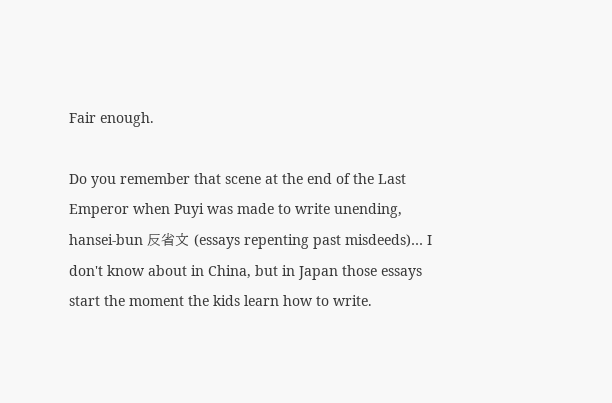Fair enough.

Do you remember that scene at the end of the Last Emperor when Puyi was made to write unending, hansei-bun 反省文 (essays repenting past misdeeds)… I don't know about in China, but in Japan those essays start the moment the kids learn how to write.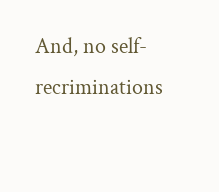And, no self-recriminations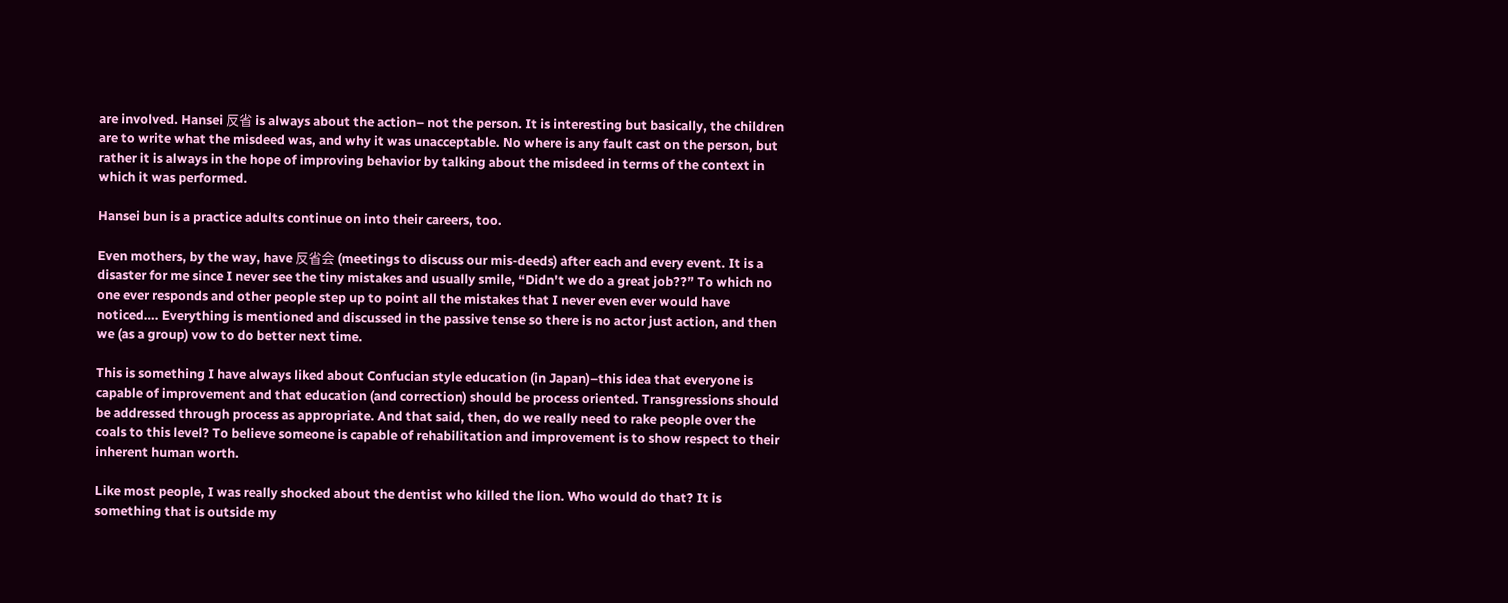are involved. Hansei 反省 is always about the action– not the person. It is interesting but basically, the children are to write what the misdeed was, and why it was unacceptable. No where is any fault cast on the person, but rather it is always in the hope of improving behavior by talking about the misdeed in terms of the context in which it was performed.

Hansei bun is a practice adults continue on into their careers, too.

Even mothers, by the way, have 反省会 (meetings to discuss our mis-deeds) after each and every event. It is a disaster for me since I never see the tiny mistakes and usually smile, “Didn't we do a great job??” To which no one ever responds and other people step up to point all the mistakes that I never even ever would have noticed…. Everything is mentioned and discussed in the passive tense so there is no actor just action, and then we (as a group) vow to do better next time.

This is something I have always liked about Confucian style education (in Japan)–this idea that everyone is capable of improvement and that education (and correction) should be process oriented. Transgressions should be addressed through process as appropriate. And that said, then, do we really need to rake people over the coals to this level? To believe someone is capable of rehabilitation and improvement is to show respect to their inherent human worth.

Like most people, I was really shocked about the dentist who killed the lion. Who would do that? It is something that is outside my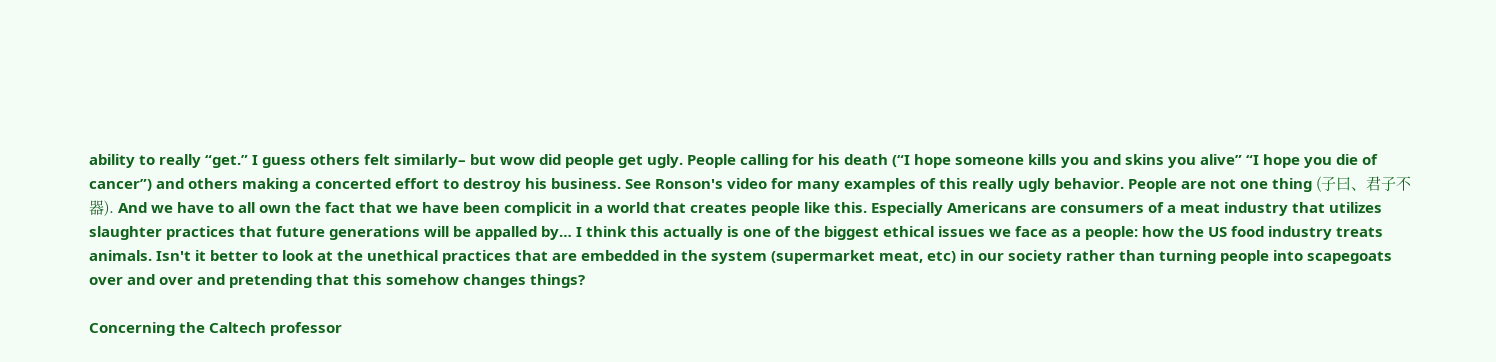ability to really “get.” I guess others felt similarly– but wow did people get ugly. People calling for his death (“I hope someone kills you and skins you alive” “I hope you die of cancer”) and others making a concerted effort to destroy his business. See Ronson's video for many examples of this really ugly behavior. People are not one thing (子曰、君子不器). And we have to all own the fact that we have been complicit in a world that creates people like this. Especially Americans are consumers of a meat industry that utilizes slaughter practices that future generations will be appalled by… I think this actually is one of the biggest ethical issues we face as a people: how the US food industry treats animals. Isn't it better to look at the unethical practices that are embedded in the system (supermarket meat, etc) in our society rather than turning people into scapegoats over and over and pretending that this somehow changes things?

Concerning the Caltech professor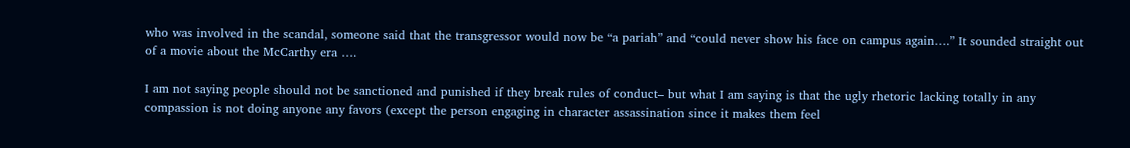who was involved in the scandal, someone said that the transgressor would now be “a pariah” and “could never show his face on campus again….” It sounded straight out of a movie about the McCarthy era ….

I am not saying people should not be sanctioned and punished if they break rules of conduct– but what I am saying is that the ugly rhetoric lacking totally in any compassion is not doing anyone any favors (except the person engaging in character assassination since it makes them feel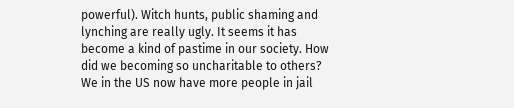powerful). Witch hunts, public shaming and lynching are really ugly. It seems it has become a kind of pastime in our society. How did we becoming so uncharitable to others? We in the US now have more people in jail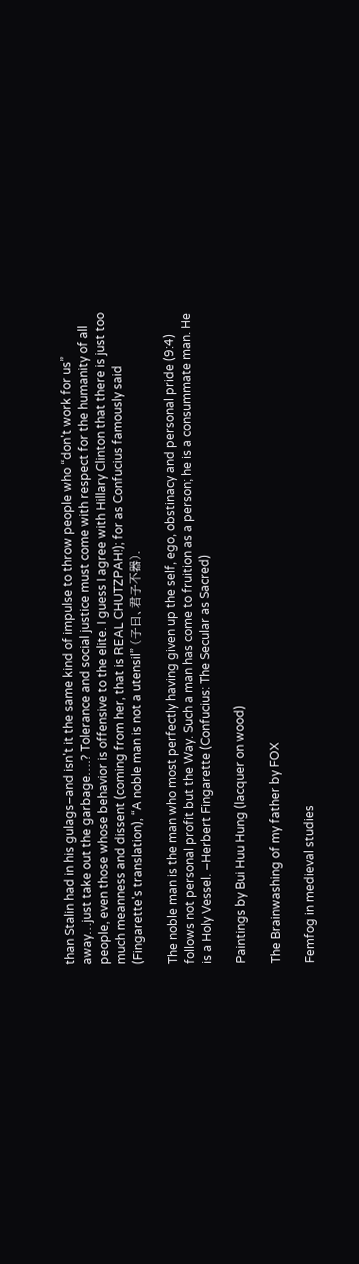than Stalin had in his gulags–and isn't it the same kind of impulse to throw people who “don't work for us” away…just take out the garbage….? Tolerance and social justice must come with respect for the humanity of all people, even those whose behavior is offensive to the elite. I guess I agree with Hillary Clinton that there is just too much meanness and dissent (coming from her, that is REAL CHUTZPAH!); for as Confucius famously said (Fingarette's translation), “A noble man is not a utensil” (子曰、君子不器).

The noble man is the man who most perfectly having given up the self, ego, obstinacy and personal pride (9:4) follows not personal profit but the Way. Such a man has come to fruition as a person; he is a consummate man. He is a Holy Vessel. –Herbert Fingarette (Confucius: The Secular as Sacred)

Paintings by Bui Huu Hung (lacquer on wood)

The Brainwashing of my father by FOX

Femfog in medieval studies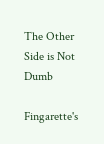The Other Side is Not Dumb

Fingarette's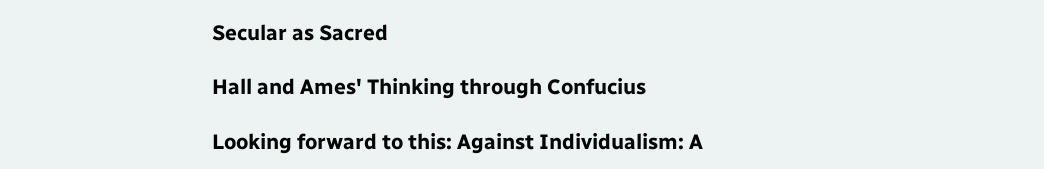Secular as Sacred

Hall and Ames' Thinking through Confucius

Looking forward to this: Against Individualism: A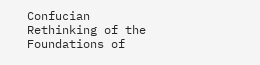Confucian Rethinking of the Foundations of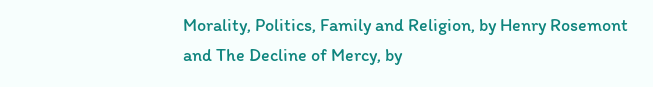Morality, Politics, Family and Religion, by Henry Rosemont and The Decline of Mercy, by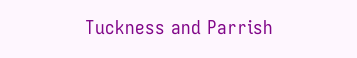Tuckness and Parrish